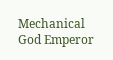Mechanical God Emperor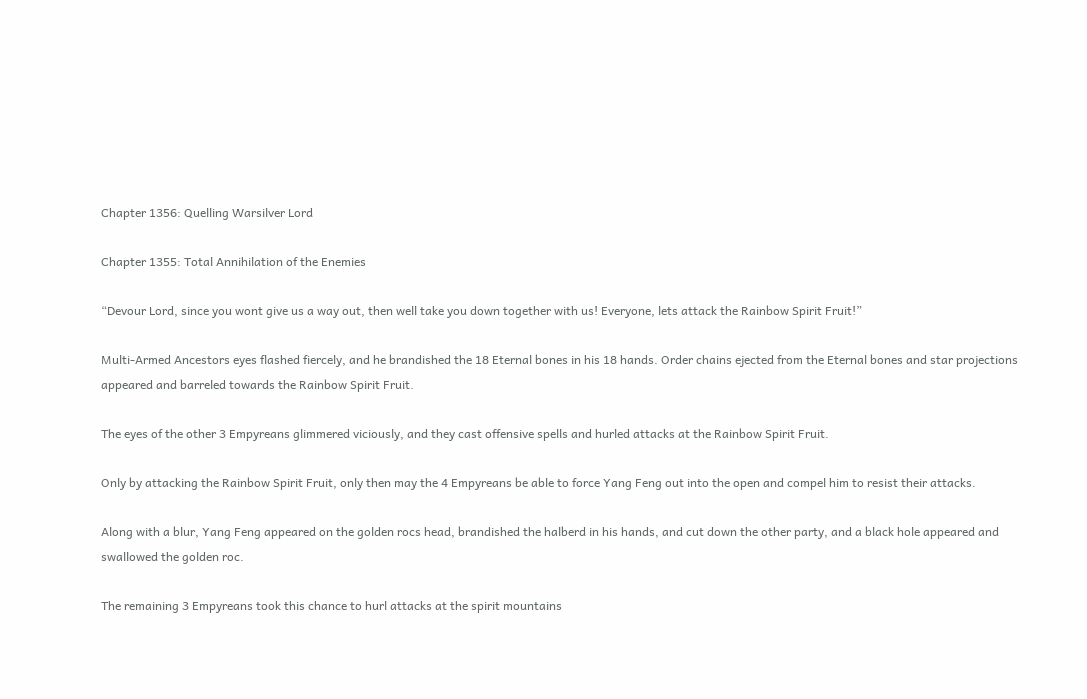Chapter 1356: Quelling Warsilver Lord

Chapter 1355: Total Annihilation of the Enemies

“Devour Lord, since you wont give us a way out, then well take you down together with us! Everyone, lets attack the Rainbow Spirit Fruit!”

Multi-Armed Ancestors eyes flashed fiercely, and he brandished the 18 Eternal bones in his 18 hands. Order chains ejected from the Eternal bones and star projections appeared and barreled towards the Rainbow Spirit Fruit.

The eyes of the other 3 Empyreans glimmered viciously, and they cast offensive spells and hurled attacks at the Rainbow Spirit Fruit.

Only by attacking the Rainbow Spirit Fruit, only then may the 4 Empyreans be able to force Yang Feng out into the open and compel him to resist their attacks.

Along with a blur, Yang Feng appeared on the golden rocs head, brandished the halberd in his hands, and cut down the other party, and a black hole appeared and swallowed the golden roc.

The remaining 3 Empyreans took this chance to hurl attacks at the spirit mountains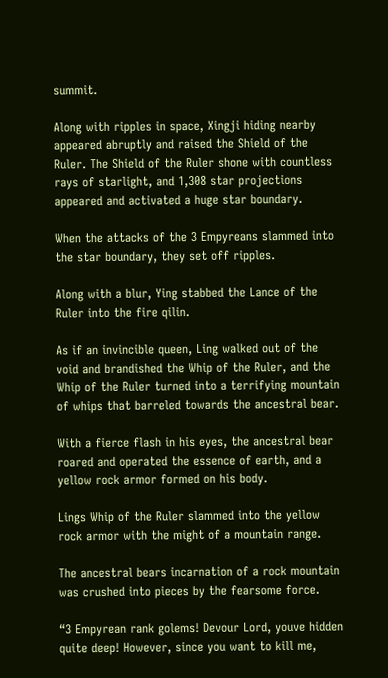summit.

Along with ripples in space, Xingji hiding nearby appeared abruptly and raised the Shield of the Ruler. The Shield of the Ruler shone with countless rays of starlight, and 1,308 star projections appeared and activated a huge star boundary.

When the attacks of the 3 Empyreans slammed into the star boundary, they set off ripples.

Along with a blur, Ying stabbed the Lance of the Ruler into the fire qilin.

As if an invincible queen, Ling walked out of the void and brandished the Whip of the Ruler, and the Whip of the Ruler turned into a terrifying mountain of whips that barreled towards the ancestral bear.

With a fierce flash in his eyes, the ancestral bear roared and operated the essence of earth, and a yellow rock armor formed on his body.

Lings Whip of the Ruler slammed into the yellow rock armor with the might of a mountain range.

The ancestral bears incarnation of a rock mountain was crushed into pieces by the fearsome force.

“3 Empyrean rank golems! Devour Lord, youve hidden quite deep! However, since you want to kill me,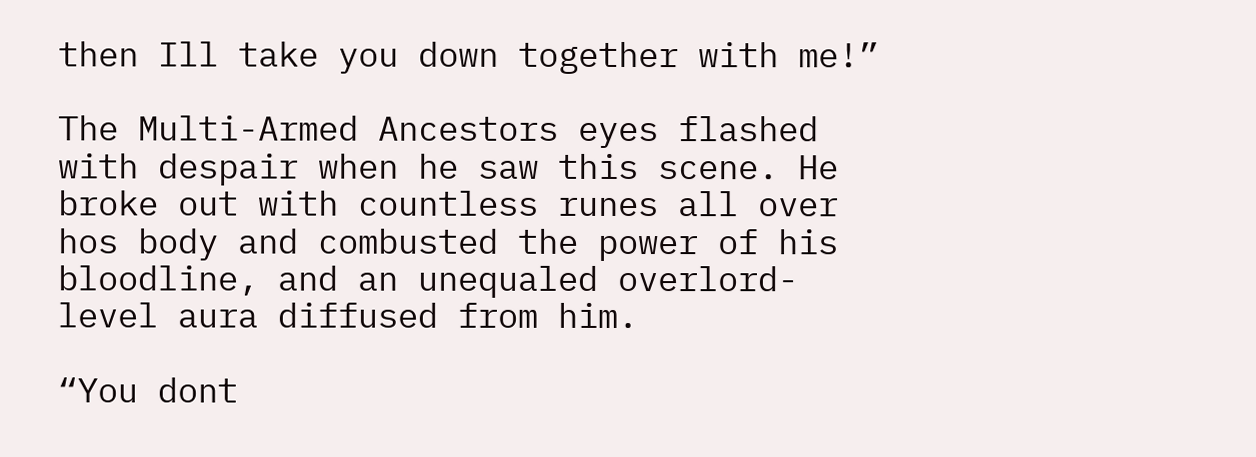then Ill take you down together with me!”

The Multi-Armed Ancestors eyes flashed with despair when he saw this scene. He broke out with countless runes all over hos body and combusted the power of his bloodline, and an unequaled overlord-level aura diffused from him.

“You dont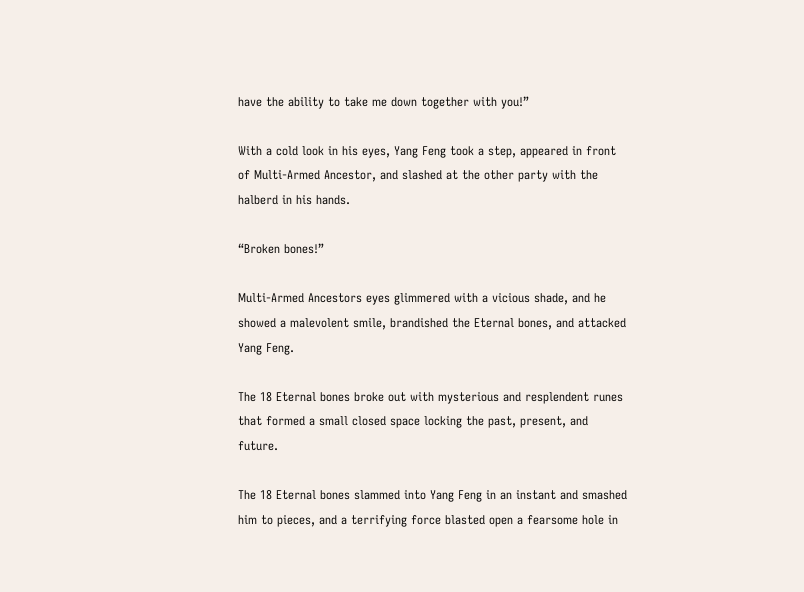have the ability to take me down together with you!”

With a cold look in his eyes, Yang Feng took a step, appeared in front of Multi-Armed Ancestor, and slashed at the other party with the halberd in his hands.

“Broken bones!”

Multi-Armed Ancestors eyes glimmered with a vicious shade, and he showed a malevolent smile, brandished the Eternal bones, and attacked Yang Feng.

The 18 Eternal bones broke out with mysterious and resplendent runes that formed a small closed space locking the past, present, and future.

The 18 Eternal bones slammed into Yang Feng in an instant and smashed him to pieces, and a terrifying force blasted open a fearsome hole in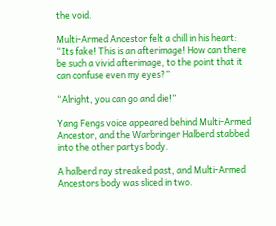the void.

Multi-Armed Ancestor felt a chill in his heart: “Its fake! This is an afterimage! How can there be such a vivid afterimage, to the point that it can confuse even my eyes?”

“Alright, you can go and die!”

Yang Fengs voice appeared behind Multi-Armed Ancestor, and the Warbringer Halberd stabbed into the other partys body.

A halberd ray streaked past, and Multi-Armed Ancestors body was sliced in two.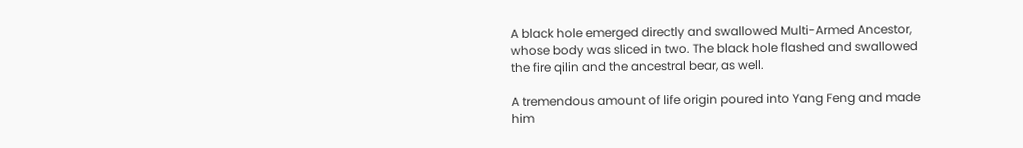A black hole emerged directly and swallowed Multi-Armed Ancestor, whose body was sliced in two. The black hole flashed and swallowed the fire qilin and the ancestral bear, as well.

A tremendous amount of life origin poured into Yang Feng and made him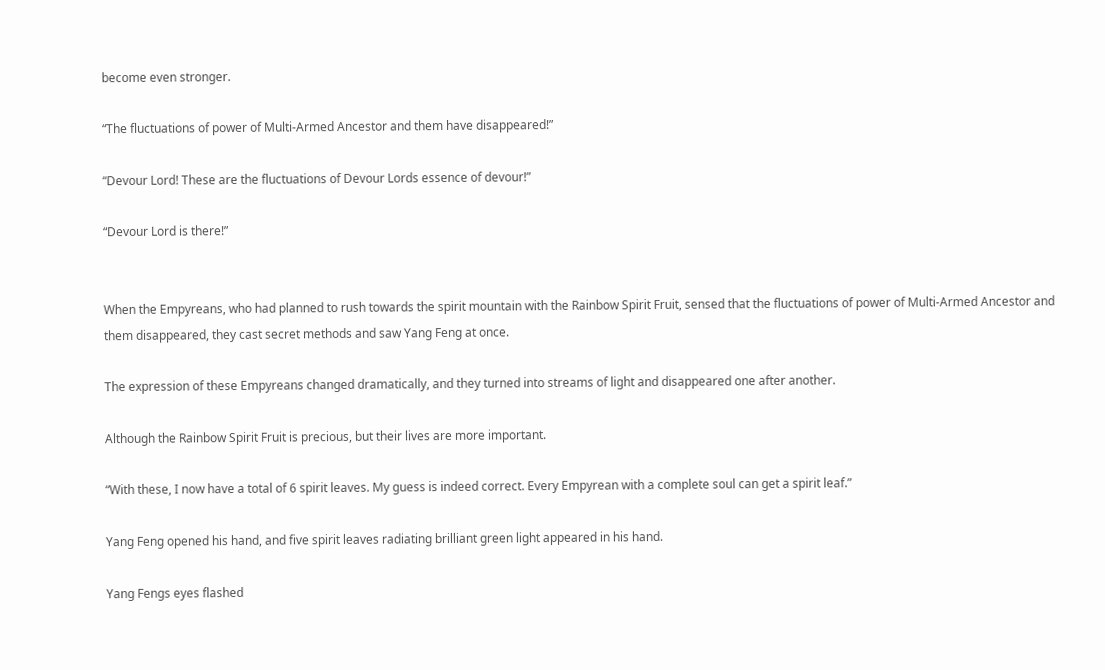become even stronger.

“The fluctuations of power of Multi-Armed Ancestor and them have disappeared!”

“Devour Lord! These are the fluctuations of Devour Lords essence of devour!”

“Devour Lord is there!”


When the Empyreans, who had planned to rush towards the spirit mountain with the Rainbow Spirit Fruit, sensed that the fluctuations of power of Multi-Armed Ancestor and them disappeared, they cast secret methods and saw Yang Feng at once.

The expression of these Empyreans changed dramatically, and they turned into streams of light and disappeared one after another.

Although the Rainbow Spirit Fruit is precious, but their lives are more important.

“With these, I now have a total of 6 spirit leaves. My guess is indeed correct. Every Empyrean with a complete soul can get a spirit leaf.”

Yang Feng opened his hand, and five spirit leaves radiating brilliant green light appeared in his hand.

Yang Fengs eyes flashed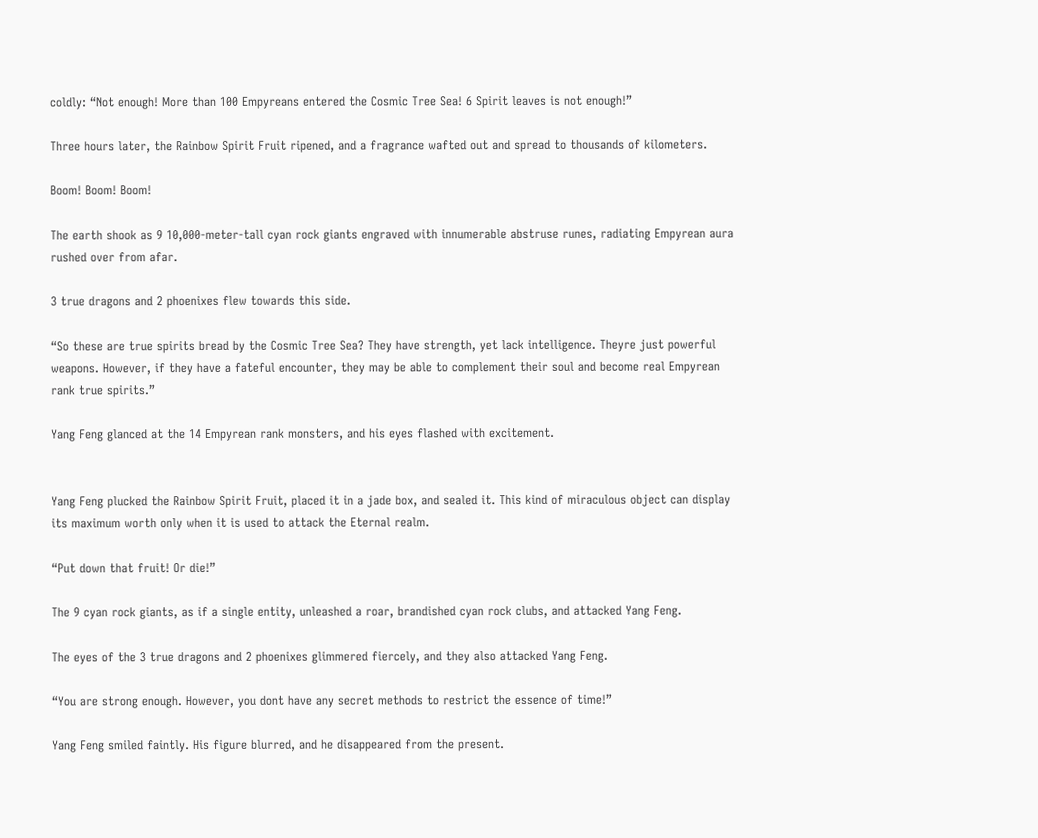coldly: “Not enough! More than 100 Empyreans entered the Cosmic Tree Sea! 6 Spirit leaves is not enough!”

Three hours later, the Rainbow Spirit Fruit ripened, and a fragrance wafted out and spread to thousands of kilometers.

Boom! Boom! Boom!

The earth shook as 9 10,000-meter-tall cyan rock giants engraved with innumerable abstruse runes, radiating Empyrean aura rushed over from afar.

3 true dragons and 2 phoenixes flew towards this side.

“So these are true spirits bread by the Cosmic Tree Sea? They have strength, yet lack intelligence. Theyre just powerful weapons. However, if they have a fateful encounter, they may be able to complement their soul and become real Empyrean rank true spirits.”

Yang Feng glanced at the 14 Empyrean rank monsters, and his eyes flashed with excitement.


Yang Feng plucked the Rainbow Spirit Fruit, placed it in a jade box, and sealed it. This kind of miraculous object can display its maximum worth only when it is used to attack the Eternal realm.

“Put down that fruit! Or die!”

The 9 cyan rock giants, as if a single entity, unleashed a roar, brandished cyan rock clubs, and attacked Yang Feng.

The eyes of the 3 true dragons and 2 phoenixes glimmered fiercely, and they also attacked Yang Feng.

“You are strong enough. However, you dont have any secret methods to restrict the essence of time!”

Yang Feng smiled faintly. His figure blurred, and he disappeared from the present.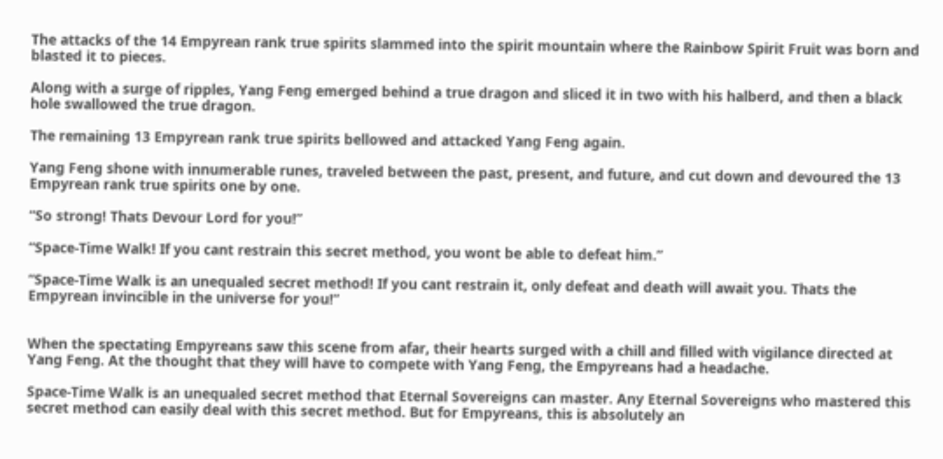The attacks of the 14 Empyrean rank true spirits slammed into the spirit mountain where the Rainbow Spirit Fruit was born and blasted it to pieces.

Along with a surge of ripples, Yang Feng emerged behind a true dragon and sliced it in two with his halberd, and then a black hole swallowed the true dragon.

The remaining 13 Empyrean rank true spirits bellowed and attacked Yang Feng again.

Yang Feng shone with innumerable runes, traveled between the past, present, and future, and cut down and devoured the 13 Empyrean rank true spirits one by one.

“So strong! Thats Devour Lord for you!”

“Space-Time Walk! If you cant restrain this secret method, you wont be able to defeat him.”

“Space-Time Walk is an unequaled secret method! If you cant restrain it, only defeat and death will await you. Thats the Empyrean invincible in the universe for you!”


When the spectating Empyreans saw this scene from afar, their hearts surged with a chill and filled with vigilance directed at Yang Feng. At the thought that they will have to compete with Yang Feng, the Empyreans had a headache.

Space-Time Walk is an unequaled secret method that Eternal Sovereigns can master. Any Eternal Sovereigns who mastered this secret method can easily deal with this secret method. But for Empyreans, this is absolutely an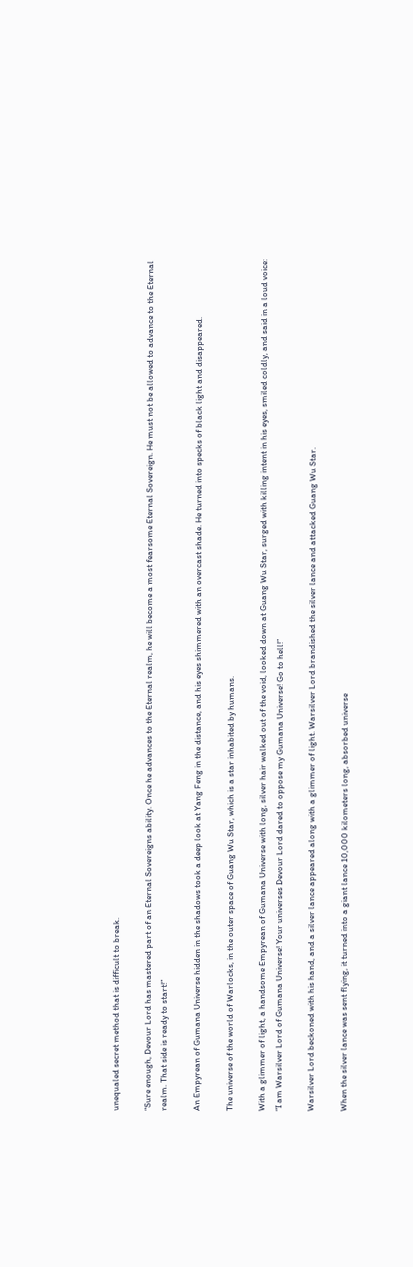unequaled secret method that is difficult to break.

“Sure enough, Devour Lord has mastered part of an Eternal Sovereigns ability. Once he advances to the Eternal realm, he will become a most fearsome Eternal Sovereign. He must not be allowed to advance to the Eternal realm. That side is ready to start!”

An Empyrean of Gumana Universe hidden in the shadows took a deep look at Yang Feng in the distance, and his eyes shimmered with an overcast shade. He turned into specks of black light and disappeared.

The universe of the world of Warlocks, in the outer space of Guang Wu Star, which is a star inhabited by humans.

With a glimmer of light, a handsome Empyrean of Gumana Universe with long, silver hair walked out of the void, looked down at Guang Wu Star, surged with killing intent in his eyes, smiled coldly, and said in a loud voice: “I am Warsilver Lord of Gumana Universe! Your universes Devour Lord dared to oppose my Gumana Universe! Go to hell!”

Warsilver Lord beckoned with his hand, and a silver lance appeared along with a glimmer of light. Warsilver Lord brandished the silver lance and attacked Guang Wu Star.

When the silver lance was sent flying, it turned into a giant lance 10,000 kilometers long, absorbed universe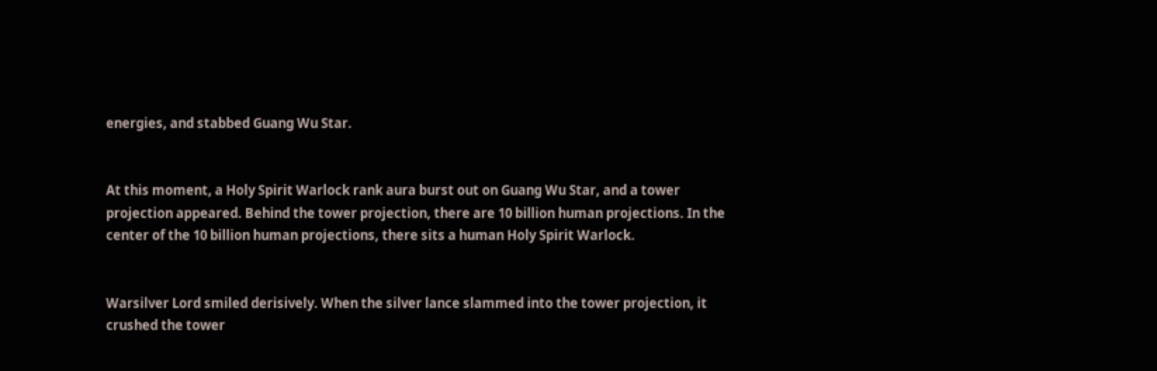energies, and stabbed Guang Wu Star.


At this moment, a Holy Spirit Warlock rank aura burst out on Guang Wu Star, and a tower projection appeared. Behind the tower projection, there are 10 billion human projections. In the center of the 10 billion human projections, there sits a human Holy Spirit Warlock.


Warsilver Lord smiled derisively. When the silver lance slammed into the tower projection, it crushed the tower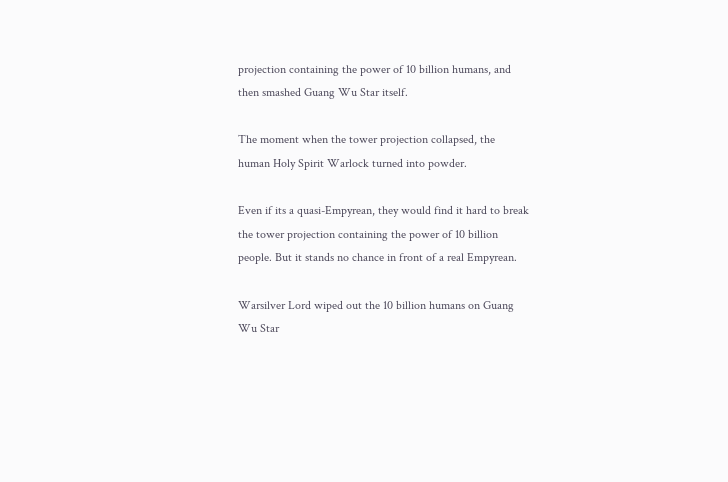projection containing the power of 10 billion humans, and then smashed Guang Wu Star itself.

The moment when the tower projection collapsed, the human Holy Spirit Warlock turned into powder.

Even if its a quasi-Empyrean, they would find it hard to break the tower projection containing the power of 10 billion people. But it stands no chance in front of a real Empyrean.

Warsilver Lord wiped out the 10 billion humans on Guang Wu Star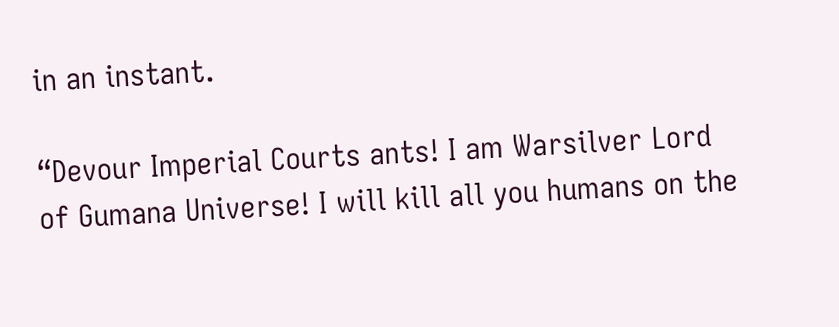in an instant.

“Devour Imperial Courts ants! I am Warsilver Lord of Gumana Universe! I will kill all you humans on the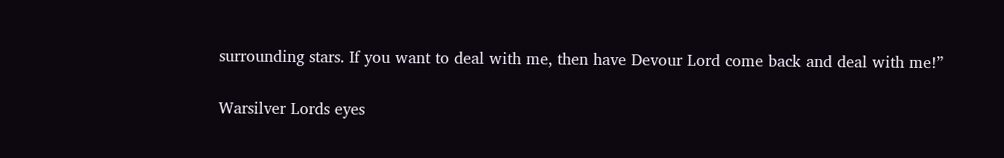surrounding stars. If you want to deal with me, then have Devour Lord come back and deal with me!”

Warsilver Lords eyes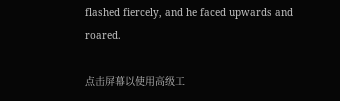flashed fiercely, and he faced upwards and roared.

点击屏幕以使用高级工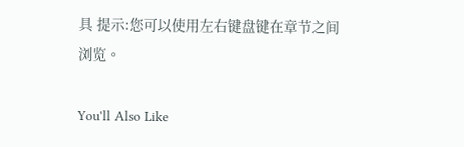具 提示:您可以使用左右键盘键在章节之间浏览。

You'll Also Like